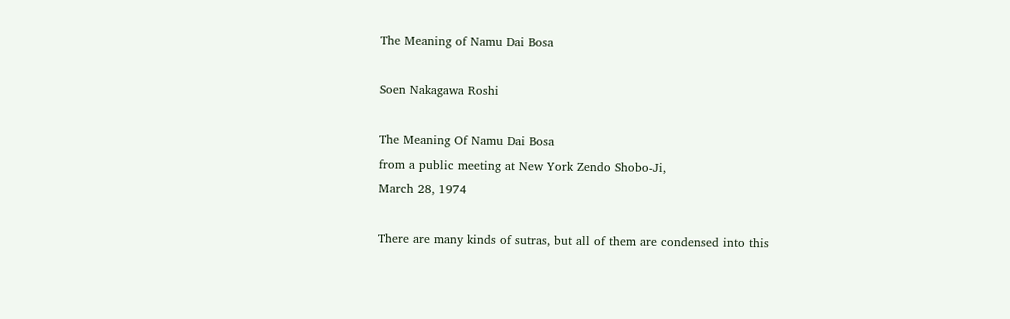The Meaning of Namu Dai Bosa

Soen Nakagawa Roshi

The Meaning Of Namu Dai Bosa
from a public meeting at New York Zendo Shobo-Ji,
March 28, 1974

There are many kinds of sutras, but all of them are condensed into this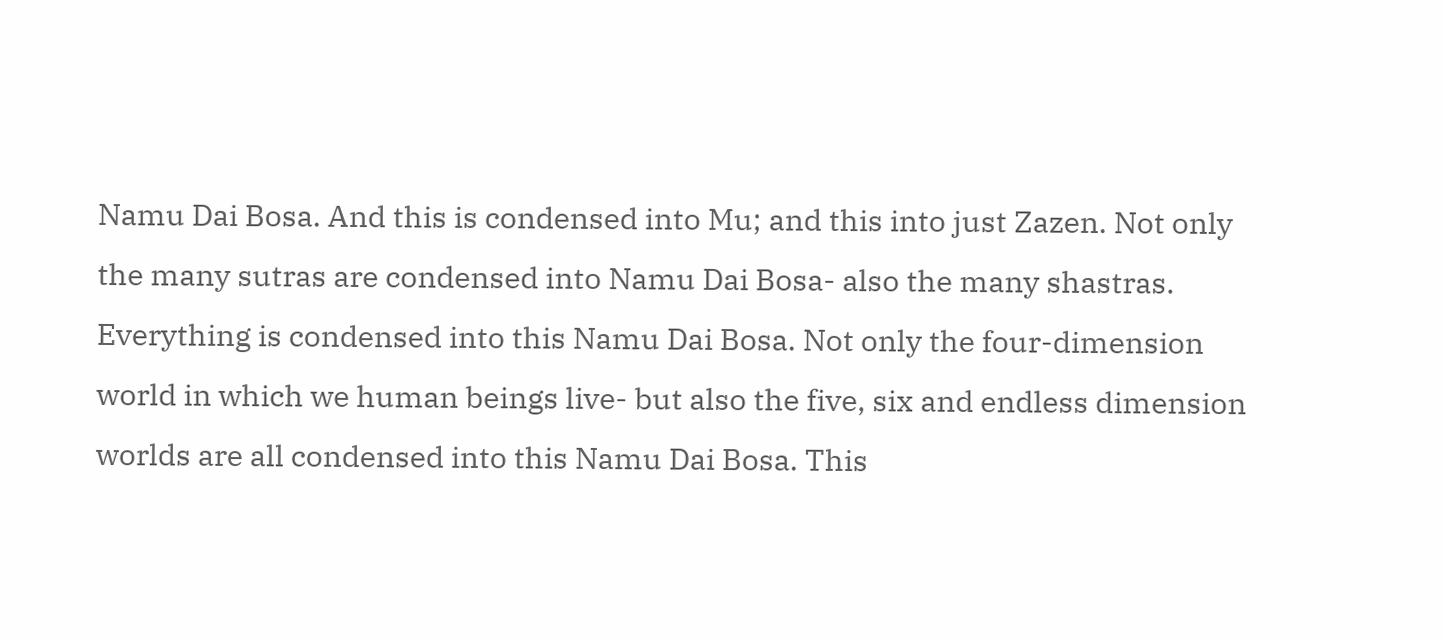Namu Dai Bosa. And this is condensed into Mu; and this into just Zazen. Not only the many sutras are condensed into Namu Dai Bosa- also the many shastras. Everything is condensed into this Namu Dai Bosa. Not only the four-dimension world in which we human beings live- but also the five, six and endless dimension worlds are all condensed into this Namu Dai Bosa. This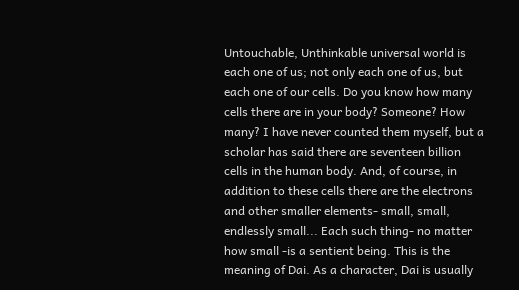Untouchable, Unthinkable universal world is each one of us; not only each one of us, but each one of our cells. Do you know how many cells there are in your body? Someone? How many? I have never counted them myself, but a scholar has said there are seventeen billion cells in the human body. And, of course, in addition to these cells there are the electrons and other smaller elements- small, small, endlessly small... Each such thing- no matter how small -is a sentient being. This is the meaning of Dai. As a character, Dai is usually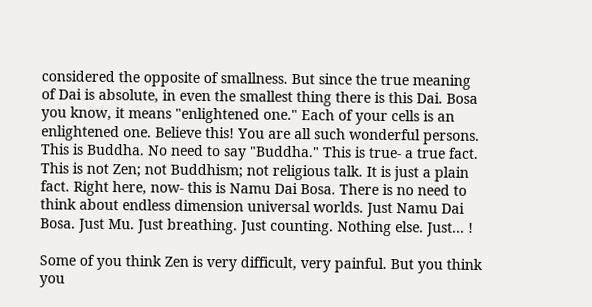considered the opposite of smallness. But since the true meaning of Dai is absolute, in even the smallest thing there is this Dai. Bosa you know, it means "enlightened one." Each of your cells is an enlightened one. Believe this! You are all such wonderful persons. This is Buddha. No need to say "Buddha." This is true- a true fact. This is not Zen; not Buddhism; not religious talk. It is just a plain fact. Right here, now- this is Namu Dai Bosa. There is no need to think about endless dimension universal worlds. Just Namu Dai Bosa. Just Mu. Just breathing. Just counting. Nothing else. Just... !

Some of you think Zen is very difficult, very painful. But you think you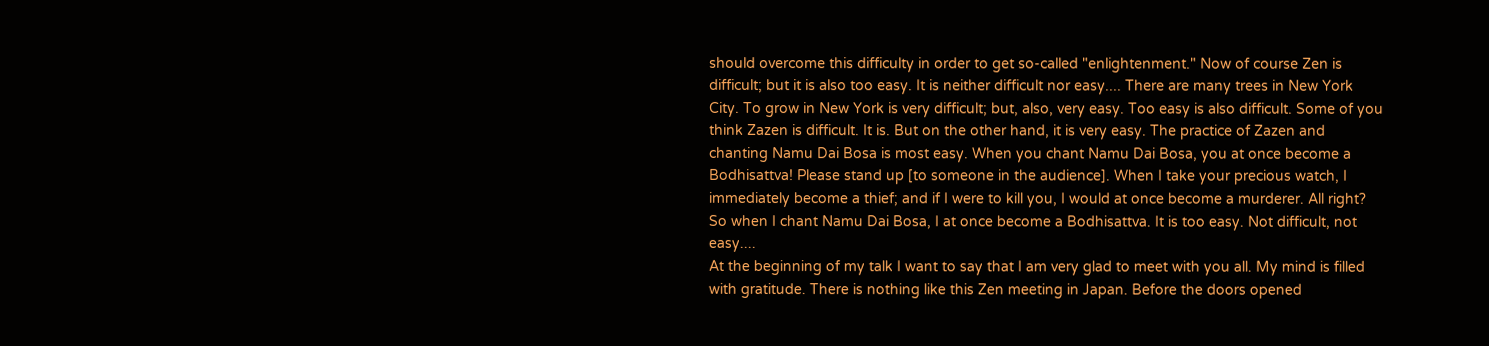should overcome this difficulty in order to get so-called "enlightenment." Now of course Zen is difficult; but it is also too easy. It is neither difficult nor easy.... There are many trees in New York City. To grow in New York is very difficult; but, also, very easy. Too easy is also difficult. Some of you think Zazen is difficult. It is. But on the other hand, it is very easy. The practice of Zazen and chanting Namu Dai Bosa is most easy. When you chant Namu Dai Bosa, you at once become a Bodhisattva! Please stand up [to someone in the audience]. When I take your precious watch, I immediately become a thief; and if I were to kill you, I would at once become a murderer. All right? So when I chant Namu Dai Bosa, I at once become a Bodhisattva. It is too easy. Not difficult, not easy....
At the beginning of my talk I want to say that I am very glad to meet with you all. My mind is filled with gratitude. There is nothing like this Zen meeting in Japan. Before the doors opened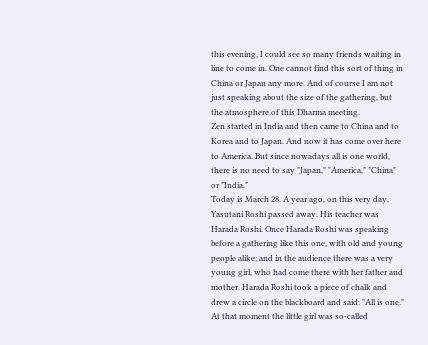this evening, I could see so many friends waiting in line to come in. One cannot find this sort of thing in China or Japan any more. And of course I am not just speaking about the size of the gathering, but the atmosphere of this Dharma meeting.
Zen started in India and then came to China and to Korea and to Japan. And now it has come over here to America. But since nowadays all is one world, there is no need to say "Japan," "America," "China" or "India."
Today is March 28. A year ago, on this very day, Yasutani Roshi passed away. His teacher was Harada Roshi. Once Harada Roshi was speaking before a gathering like this one, with old and young people alike; and in the audience there was a very young girl, who had come there with her father and mother. Harada Roshi took a piece of chalk and drew a circle on the blackboard and said: "All is one." At that moment the little girl was so-called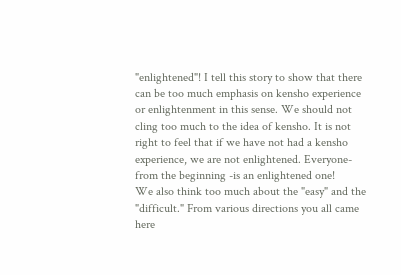"enlightened"! I tell this story to show that there can be too much emphasis on kensho experience or enlightenment in this sense. We should not cling too much to the idea of kensho. It is not right to feel that if we have not had a kensho experience, we are not enlightened. Everyone- from the beginning -is an enlightened one!
We also think too much about the "easy" and the "difficult." From various directions you all came here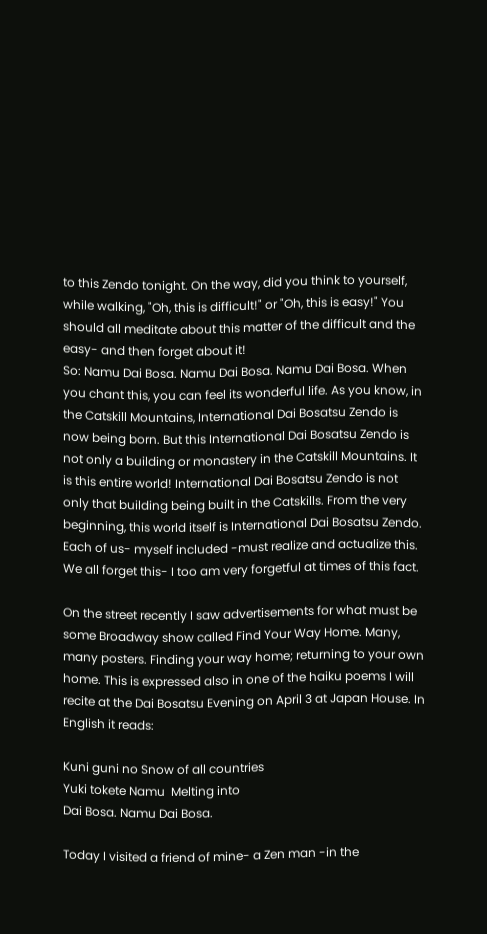to this Zendo tonight. On the way, did you think to yourself, while walking, "Oh, this is difficult!" or "Oh, this is easy!" You should all meditate about this matter of the difficult and the easy- and then forget about it!
So: Namu Dai Bosa. Namu Dai Bosa. Namu Dai Bosa. When you chant this, you can feel its wonderful life. As you know, in the Catskill Mountains, International Dai Bosatsu Zendo is now being born. But this International Dai Bosatsu Zendo is not only a building or monastery in the Catskill Mountains. It is this entire world! International Dai Bosatsu Zendo is not only that building being built in the Catskills. From the very beginning, this world itself is International Dai Bosatsu Zendo. Each of us- myself included -must realize and actualize this. We all forget this- I too am very forgetful at times of this fact.

On the street recently I saw advertisements for what must be some Broadway show called Find Your Way Home. Many, many posters. Finding your way home; returning to your own home. This is expressed also in one of the haiku poems I will recite at the Dai Bosatsu Evening on April 3 at Japan House. In English it reads:

Kuni guni no Snow of all countries
Yuki tokete Namu  Melting into
Dai Bosa. Namu Dai Bosa.

Today I visited a friend of mine- a Zen man -in the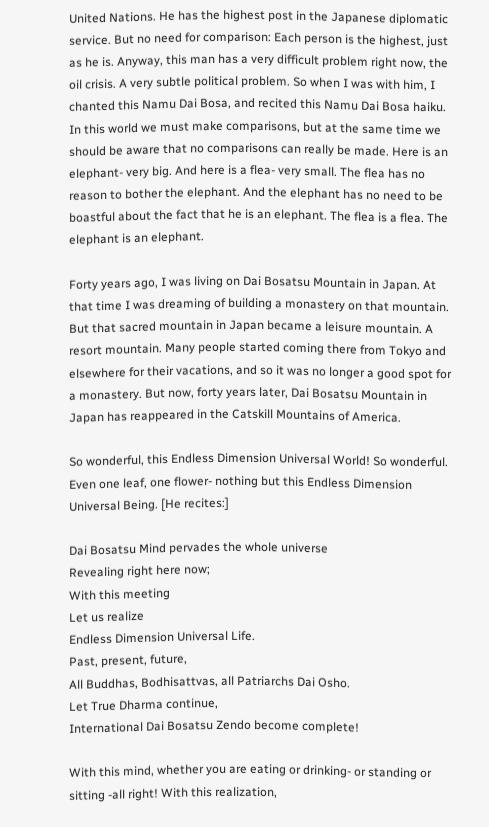United Nations. He has the highest post in the Japanese diplomatic service. But no need for comparison: Each person is the highest, just as he is. Anyway, this man has a very difficult problem right now, the oil crisis. A very subtle political problem. So when I was with him, I chanted this Namu Dai Bosa, and recited this Namu Dai Bosa haiku.
In this world we must make comparisons, but at the same time we should be aware that no comparisons can really be made. Here is an elephant- very big. And here is a flea- very small. The flea has no reason to bother the elephant. And the elephant has no need to be boastful about the fact that he is an elephant. The flea is a flea. The elephant is an elephant.

Forty years ago, I was living on Dai Bosatsu Mountain in Japan. At that time I was dreaming of building a monastery on that mountain. But that sacred mountain in Japan became a leisure mountain. A resort mountain. Many people started coming there from Tokyo and elsewhere for their vacations, and so it was no longer a good spot for a monastery. But now, forty years later, Dai Bosatsu Mountain in Japan has reappeared in the Catskill Mountains of America.

So wonderful, this Endless Dimension Universal World! So wonderful. Even one leaf, one flower- nothing but this Endless Dimension Universal Being. [He recites:]

Dai Bosatsu Mind pervades the whole universe
Revealing right here now;
With this meeting
Let us realize
Endless Dimension Universal Life.
Past, present, future,
All Buddhas, Bodhisattvas, all Patriarchs Dai Osho.
Let True Dharma continue,
International Dai Bosatsu Zendo become complete!

With this mind, whether you are eating or drinking- or standing or sitting -all right! With this realization,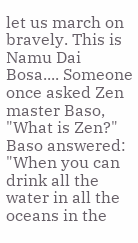let us march on bravely. This is Namu Dai Bosa.... Someone once asked Zen master Baso, "What is Zen?" Baso answered: "When you can drink all the water in all the oceans in the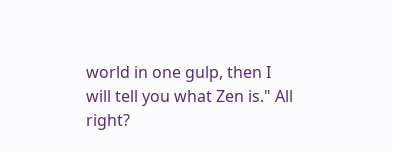world in one gulp, then I will tell you what Zen is." All right?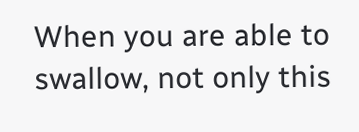When you are able to swallow, not only this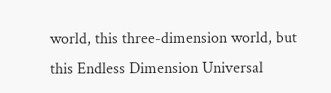world, this three-dimension world, but this Endless Dimension Universal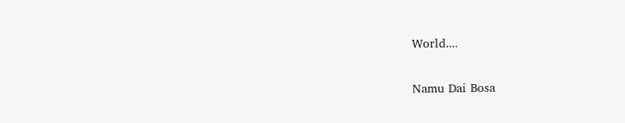World....

Namu Dai Bosa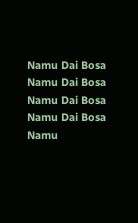Namu Dai Bosa
Namu Dai Bosa
Namu Dai Bosa
Namu Dai Bosa
Namu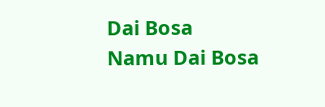Dai Bosa
Namu Dai Bosa